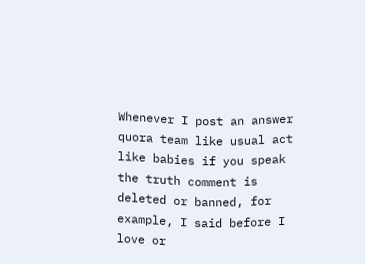Whenever I post an answer quora team like usual act like babies if you speak the truth comment is deleted or banned, for example, I said before I love or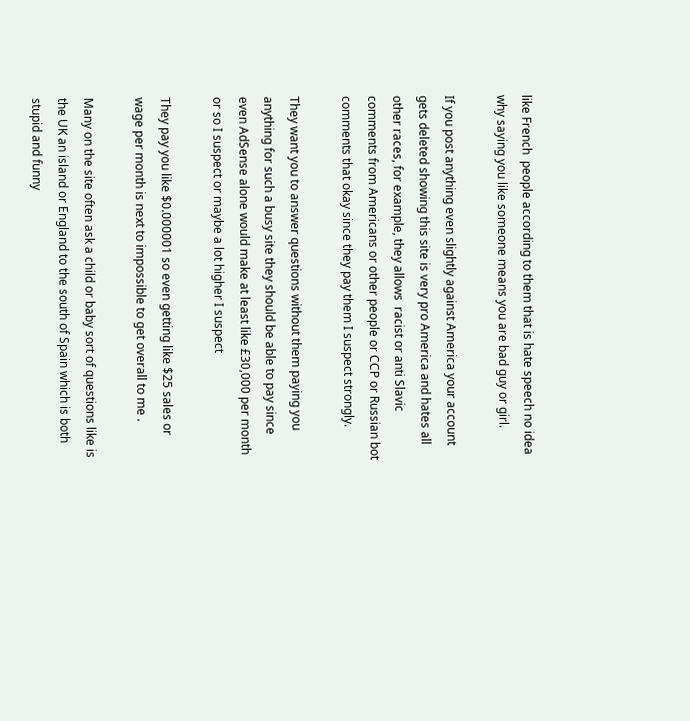like French  people according to them that is hate speech no idea why saying you like someone means you are bad guy or girl.

If you post anything even slightly against America your account gets deleted showing this site is very pro America and hates all other races, for example, they allows  racist or anti Slavic comments from Americans or other people or CCP or Russian bot comments that okay since they pay them I suspect strongly.

They want you to answer questions without them paying you anything for such a busy site they should be able to pay since even AdSense alone would make at least like £30,000 per month or so I suspect or maybe a lot higher I suspect

They pay you like $0.000001 so even getting like $25 sales or wage per month is next to impossible to get overall to me .

Many on the site often ask a child or baby sort of questions like is the UK an island or England to the south of Spain which is both stupid and funny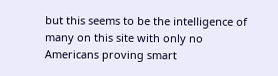but this seems to be the intelligence of many on this site with only no Americans proving smart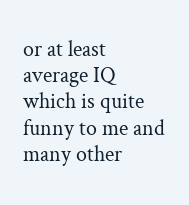or at least average IQ which is quite funny to me and many other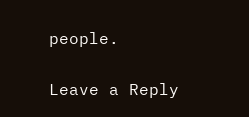people.

Leave a Reply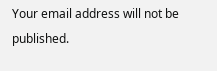Your email address will not be published.